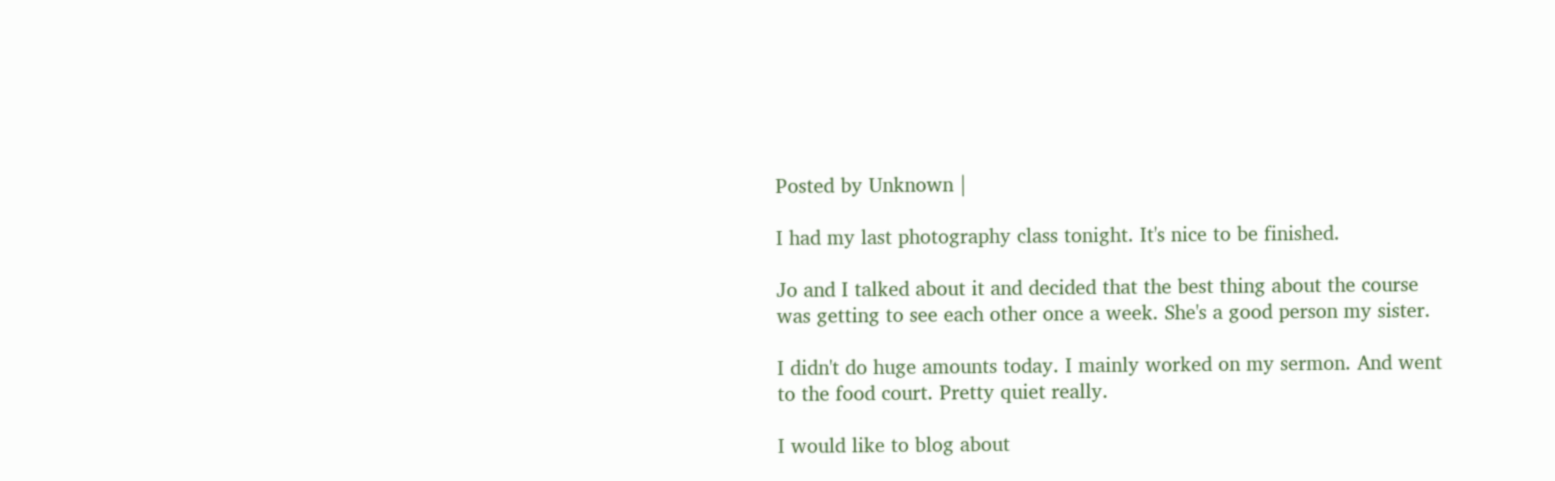Posted by Unknown |

I had my last photography class tonight. It's nice to be finished.

Jo and I talked about it and decided that the best thing about the course was getting to see each other once a week. She's a good person my sister.

I didn't do huge amounts today. I mainly worked on my sermon. And went to the food court. Pretty quiet really.

I would like to blog about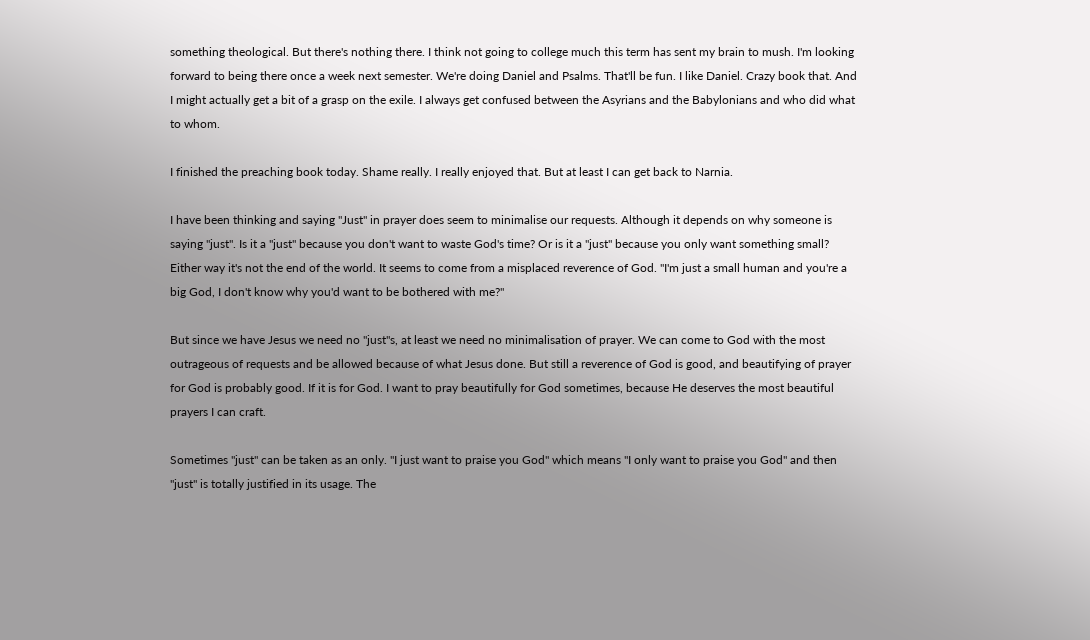something theological. But there's nothing there. I think not going to college much this term has sent my brain to mush. I'm looking forward to being there once a week next semester. We're doing Daniel and Psalms. That'll be fun. I like Daniel. Crazy book that. And I might actually get a bit of a grasp on the exile. I always get confused between the Asyrians and the Babylonians and who did what to whom.

I finished the preaching book today. Shame really. I really enjoyed that. But at least I can get back to Narnia.

I have been thinking and saying "Just" in prayer does seem to minimalise our requests. Although it depends on why someone is saying "just". Is it a "just" because you don't want to waste God's time? Or is it a "just" because you only want something small? Either way it's not the end of the world. It seems to come from a misplaced reverence of God. "I'm just a small human and you're a big God, I don't know why you'd want to be bothered with me?"

But since we have Jesus we need no "just"s, at least we need no minimalisation of prayer. We can come to God with the most outrageous of requests and be allowed because of what Jesus done. But still a reverence of God is good, and beautifying of prayer for God is probably good. If it is for God. I want to pray beautifully for God sometimes, because He deserves the most beautiful prayers I can craft.

Sometimes "just" can be taken as an only. "I just want to praise you God" which means "I only want to praise you God" and then "just" is totally justified in its usage. The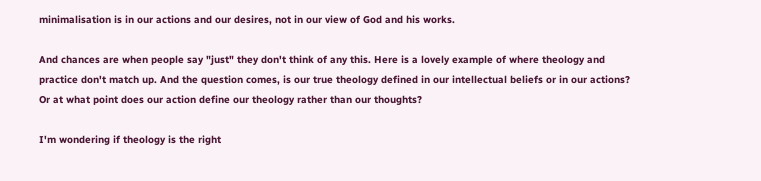minimalisation is in our actions and our desires, not in our view of God and his works.

And chances are when people say "just" they don't think of any this. Here is a lovely example of where theology and practice don't match up. And the question comes, is our true theology defined in our intellectual beliefs or in our actions? Or at what point does our action define our theology rather than our thoughts?

I'm wondering if theology is the right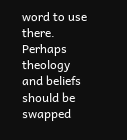word to use there. Perhaps theology and beliefs should be swapped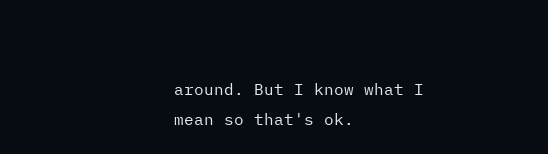around. But I know what I mean so that's ok.